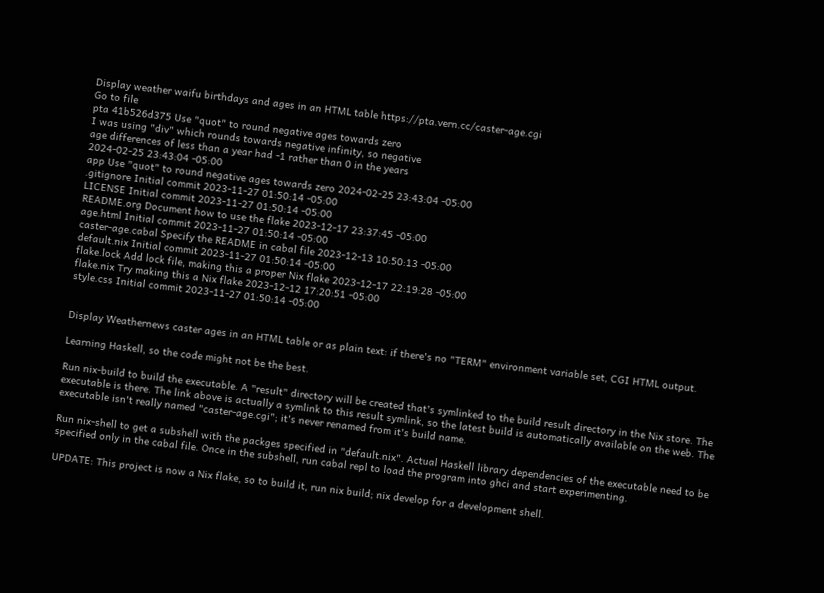Display weather waifu birthdays and ages in an HTML table https://pta.vern.cc/caster-age.cgi
Go to file
pta 41b526d375 Use "quot" to round negative ages towards zero
I was using "div" which rounds towards negative infinity, so negative
age differences of less than a year had -1 rather than 0 in the years
2024-02-25 23:43:04 -05:00
app Use "quot" to round negative ages towards zero 2024-02-25 23:43:04 -05:00
.gitignore Initial commit 2023-11-27 01:50:14 -05:00
LICENSE Initial commit 2023-11-27 01:50:14 -05:00
README.org Document how to use the flake 2023-12-17 23:37:45 -05:00
age.html Initial commit 2023-11-27 01:50:14 -05:00
caster-age.cabal Specify the README in cabal file 2023-12-13 10:50:13 -05:00
default.nix Initial commit 2023-11-27 01:50:14 -05:00
flake.lock Add lock file, making this a proper Nix flake 2023-12-17 22:19:28 -05:00
flake.nix Try making this a Nix flake 2023-12-12 17:20:51 -05:00
style.css Initial commit 2023-11-27 01:50:14 -05:00


Display Weathernews caster ages in an HTML table or as plain text: if there's no "TERM" environment variable set, CGI HTML output.

Learning Haskell, so the code might not be the best.

Run nix-build to build the executable. A "result" directory will be created that's symlinked to the build result directory in the Nix store. The executable is there. The link above is actually a symlink to this result symlink, so the latest build is automatically available on the web. The executable isn't really named "caster-age.cgi"; it's never renamed from it's build name.

Run nix-shell to get a subshell with the packges specified in "default.nix". Actual Haskell library dependencies of the executable need to be specified only in the cabal file. Once in the subshell, run cabal repl to load the program into ghci and start experimenting.

UPDATE: This project is now a Nix flake, so to build it, run nix build; nix develop for a development shell.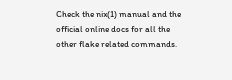Check the nix(1) manual and the official online docs for all the other flake related commands.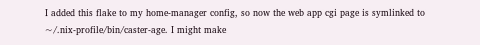I added this flake to my home-manager config, so now the web app cgi page is symlinked to ~/.nix-profile/bin/caster-age. I might make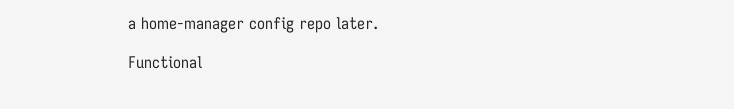a home-manager config repo later.

Functional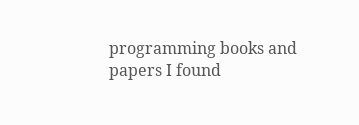programming books and papers I found